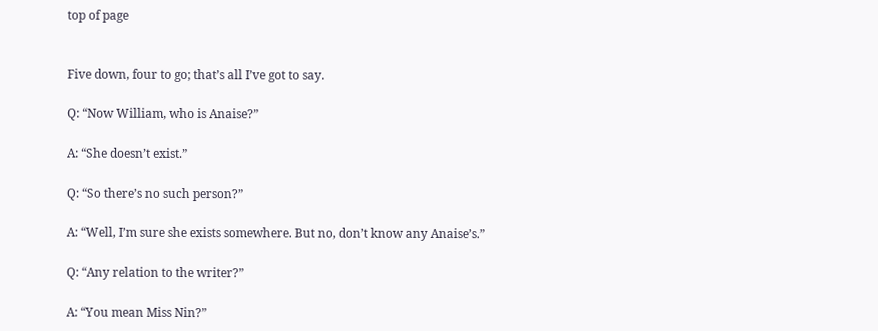top of page


Five down, four to go; that’s all I’ve got to say.

Q: “Now William, who is Anaise?”

A: “She doesn’t exist.”

Q: “So there’s no such person?”

A: “Well, I’m sure she exists somewhere. But no, don’t know any Anaise’s.”

Q: “Any relation to the writer?”

A: “You mean Miss Nin?”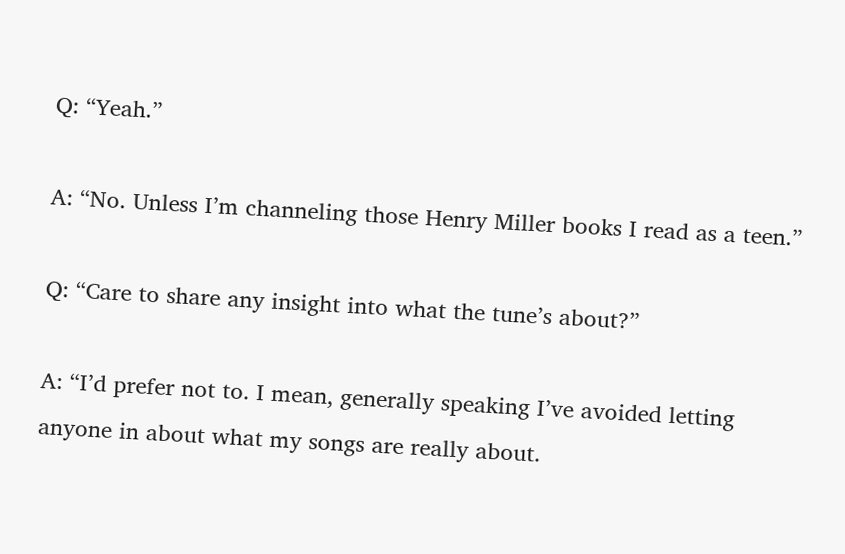Q: “Yeah.”

A: “No. Unless I’m channeling those Henry Miller books I read as a teen.”

Q: “Care to share any insight into what the tune’s about?”

A: “I’d prefer not to. I mean, generally speaking I’ve avoided letting anyone in about what my songs are really about.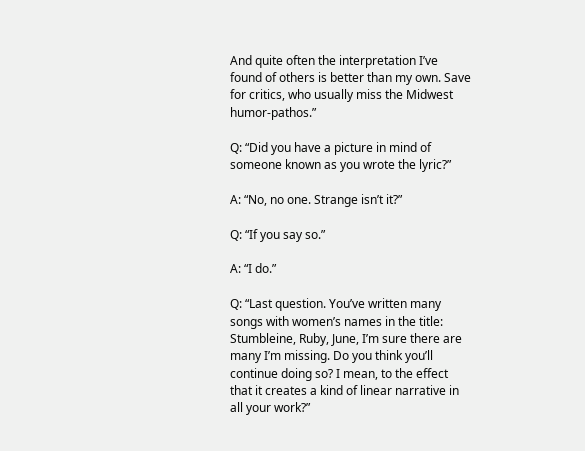And quite often the interpretation I’ve found of others is better than my own. Save for critics, who usually miss the Midwest humor-pathos.”

Q: “Did you have a picture in mind of someone known as you wrote the lyric?”

A: “No, no one. Strange isn’t it?”

Q: “If you say so.”

A: “I do.”

Q: “Last question. You’ve written many songs with women’s names in the title: Stumbleine, Ruby, June, I’m sure there are many I’m missing. Do you think you’ll continue doing so? I mean, to the effect that it creates a kind of linear narrative in all your work?”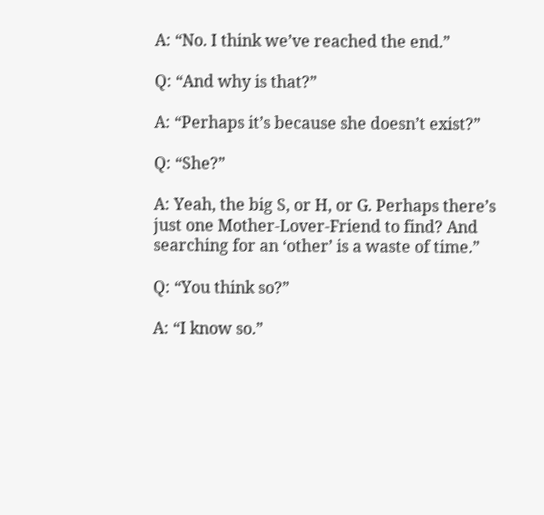A: “No. I think we’ve reached the end.”

Q: “And why is that?”

A: “Perhaps it’s because she doesn’t exist?”

Q: “She?”

A: Yeah, the big S, or H, or G. Perhaps there’s just one Mother-Lover-Friend to find? And searching for an ‘other’ is a waste of time.”

Q: “You think so?”

A: “I know so.”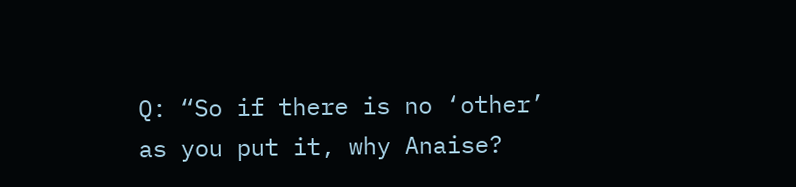Q: “So if there is no ‘other’ as you put it, why Anaise?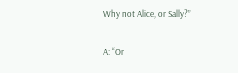Why not Alice, or Sally?”

A: “Or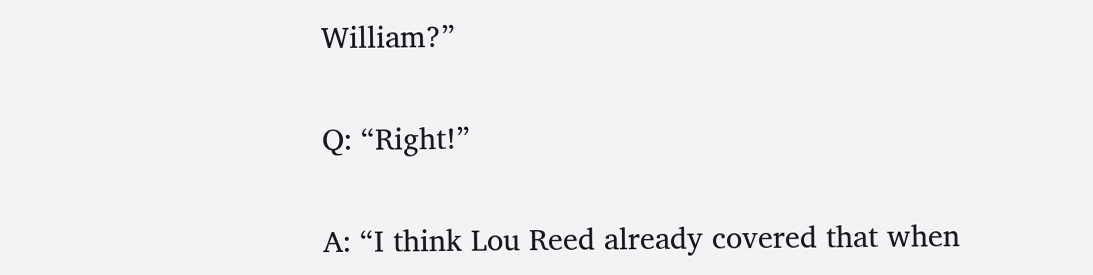William?”

Q: “Right!”

A: “I think Lou Reed already covered that when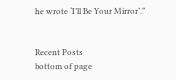he wrote ‘I’ll Be Your Mirror’.”


Recent Posts
bottom of page